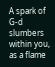A spark of G‑d slumbers within you, as a flame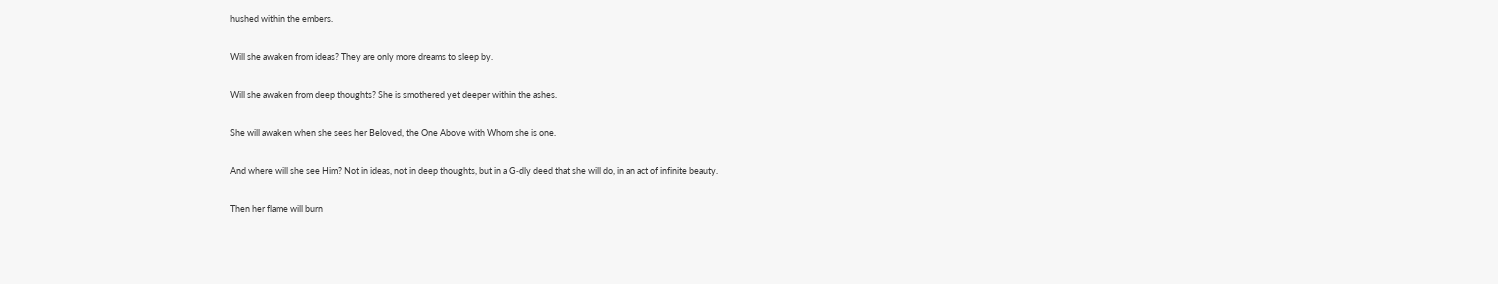hushed within the embers.

Will she awaken from ideas? They are only more dreams to sleep by.

Will she awaken from deep thoughts? She is smothered yet deeper within the ashes.

She will awaken when she sees her Beloved, the One Above with Whom she is one.

And where will she see Him? Not in ideas, not in deep thoughts, but in a G‑dly deed that she will do, in an act of infinite beauty.

Then her flame will burn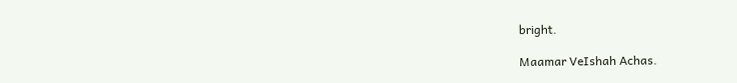bright.

Maamar VeIshah Achas.